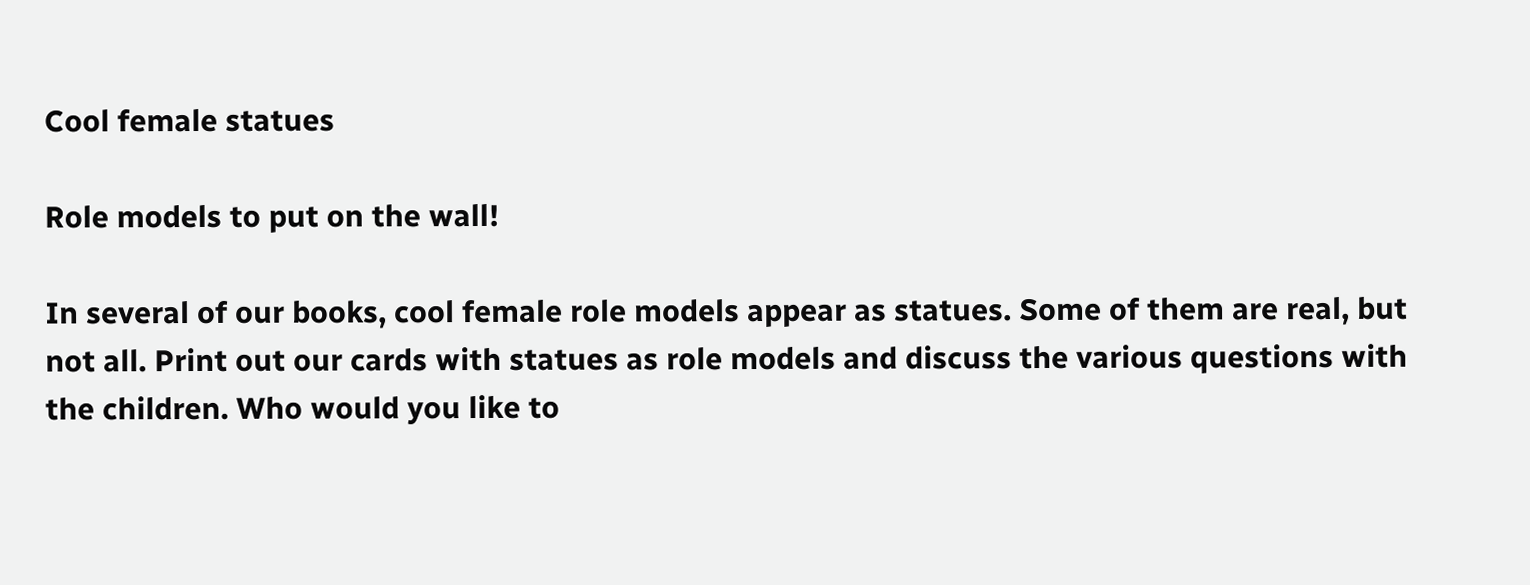Cool female statues

Role models to put on the wall!

In several of our books, cool female role models appear as statues. Some of them are real, but not all. Print out our cards with statues as role models and discuss the various questions with the children. Who would you like to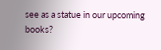see as a statue in our upcoming books?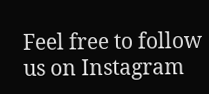Feel free to follow us on Instagram